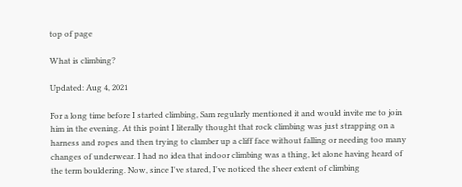top of page

What is climbing?

Updated: Aug 4, 2021

For a long time before I started climbing, Sam regularly mentioned it and would invite me to join him in the evening. At this point I literally thought that rock climbing was just strapping on a harness and ropes and then trying to clamber up a cliff face without falling or needing too many changes of underwear. I had no idea that indoor climbing was a thing, let alone having heard of the term bouldering. Now, since I've stared, I've noticed the sheer extent of climbing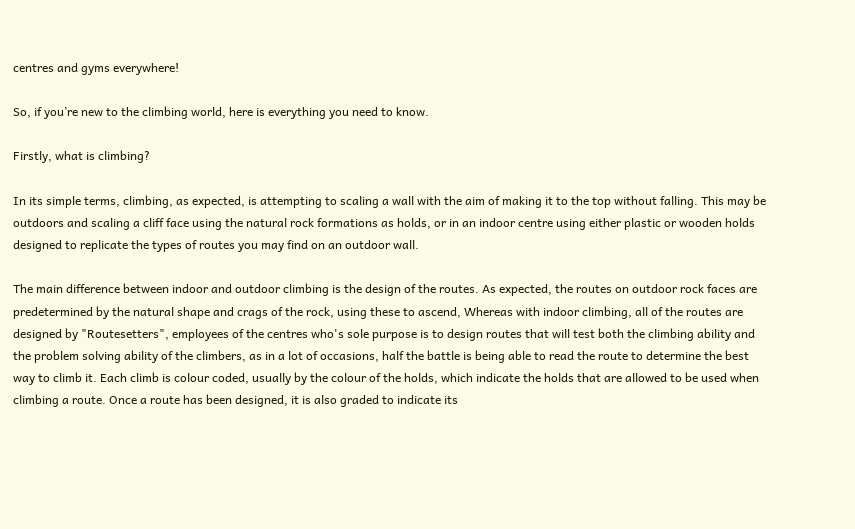centres and gyms everywhere!

So, if you’re new to the climbing world, here is everything you need to know.

Firstly, what is climbing?

In its simple terms, climbing, as expected, is attempting to scaling a wall with the aim of making it to the top without falling. This may be outdoors and scaling a cliff face using the natural rock formations as holds, or in an indoor centre using either plastic or wooden holds designed to replicate the types of routes you may find on an outdoor wall.

The main difference between indoor and outdoor climbing is the design of the routes. As expected, the routes on outdoor rock faces are predetermined by the natural shape and crags of the rock, using these to ascend, Whereas with indoor climbing, all of the routes are designed by "Routesetters", employees of the centres who's sole purpose is to design routes that will test both the climbing ability and the problem solving ability of the climbers, as in a lot of occasions, half the battle is being able to read the route to determine the best way to climb it. Each climb is colour coded, usually by the colour of the holds, which indicate the holds that are allowed to be used when climbing a route. Once a route has been designed, it is also graded to indicate its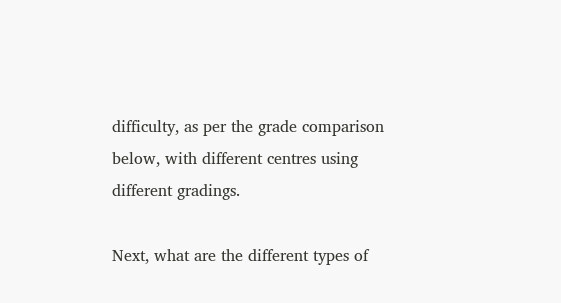difficulty, as per the grade comparison below, with different centres using different gradings.

Next, what are the different types of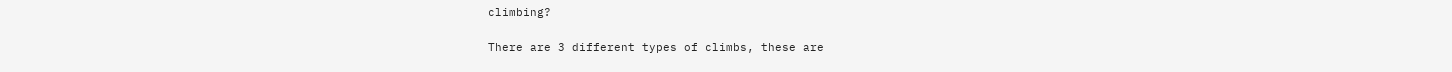climbing?

There are 3 different types of climbs, these are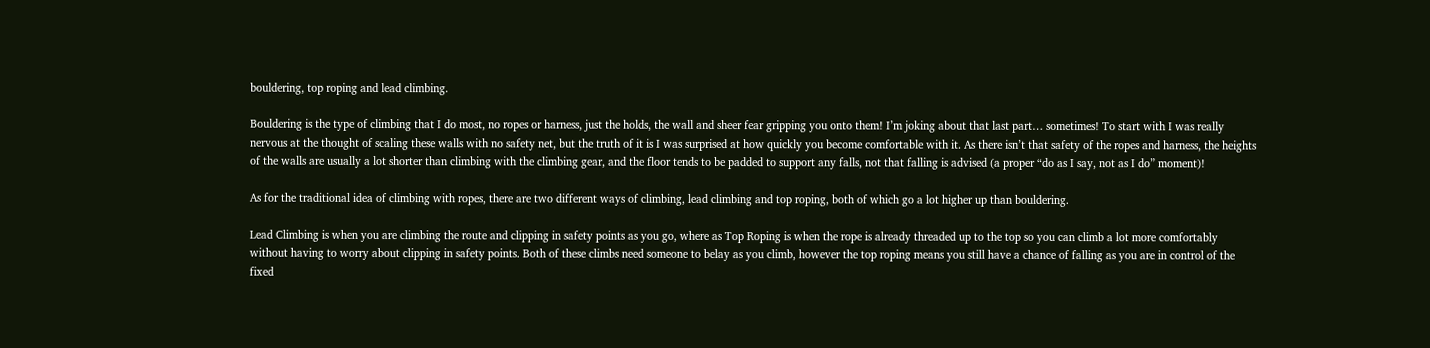bouldering, top roping and lead climbing.

Bouldering is the type of climbing that I do most, no ropes or harness, just the holds, the wall and sheer fear gripping you onto them! I’m joking about that last part… sometimes! To start with I was really nervous at the thought of scaling these walls with no safety net, but the truth of it is I was surprised at how quickly you become comfortable with it. As there isn’t that safety of the ropes and harness, the heights of the walls are usually a lot shorter than climbing with the climbing gear, and the floor tends to be padded to support any falls, not that falling is advised (a proper “do as I say, not as I do” moment)!

As for the traditional idea of climbing with ropes, there are two different ways of climbing, lead climbing and top roping, both of which go a lot higher up than bouldering.

Lead Climbing is when you are climbing the route and clipping in safety points as you go, where as Top Roping is when the rope is already threaded up to the top so you can climb a lot more comfortably without having to worry about clipping in safety points. Both of these climbs need someone to belay as you climb, however the top roping means you still have a chance of falling as you are in control of the fixed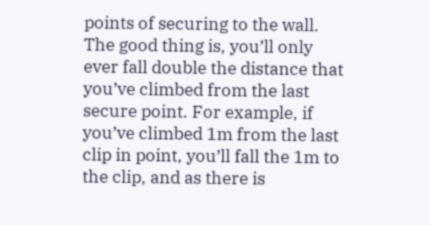points of securing to the wall. The good thing is, you’ll only ever fall double the distance that you’ve climbed from the last secure point. For example, if you’ve climbed 1m from the last clip in point, you’ll fall the 1m to the clip, and as there is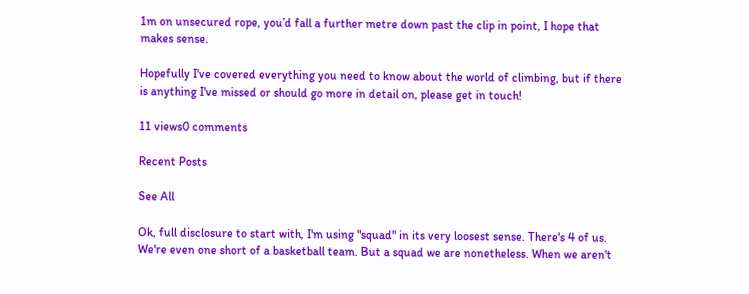1m on unsecured rope, you’d fall a further metre down past the clip in point, I hope that makes sense.

Hopefully I've covered everything you need to know about the world of climbing, but if there is anything I've missed or should go more in detail on, please get in touch!

11 views0 comments

Recent Posts

See All

Ok, full disclosure to start with, I'm using "squad" in its very loosest sense. There's 4 of us. We're even one short of a basketball team. But a squad we are nonetheless. When we aren't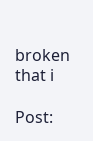broken that i

Post: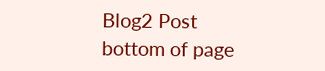Blog2 Post
bottom of page